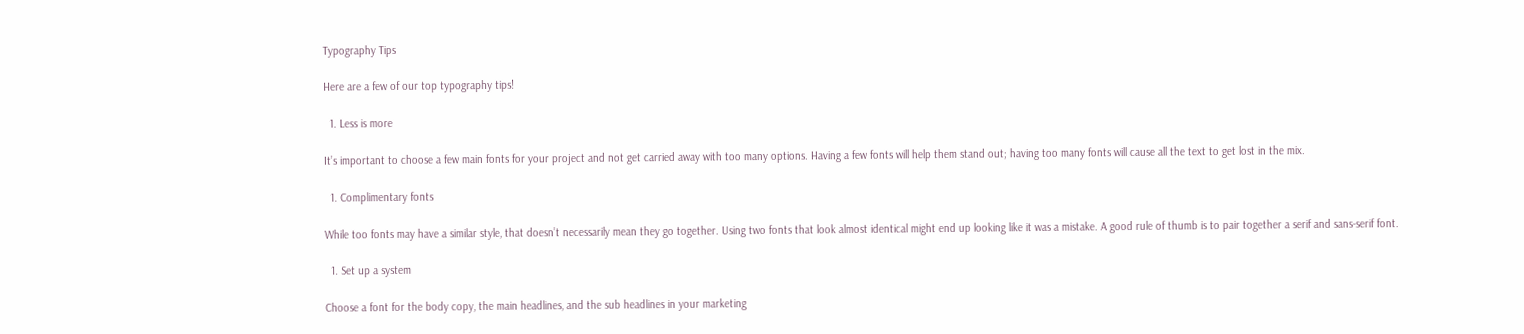Typography Tips

Here are a few of our top typography tips!

  1. Less is more

It’s important to choose a few main fonts for your project and not get carried away with too many options. Having a few fonts will help them stand out; having too many fonts will cause all the text to get lost in the mix.

  1. Complimentary fonts

While too fonts may have a similar style, that doesn’t necessarily mean they go together. Using two fonts that look almost identical might end up looking like it was a mistake. A good rule of thumb is to pair together a serif and sans-serif font.

  1. Set up a system

Choose a font for the body copy, the main headlines, and the sub headlines in your marketing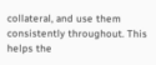collateral, and use them consistently throughout. This helps the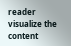reader visualize the content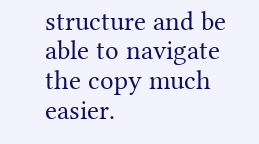structure and be able to navigate the copy much easier.